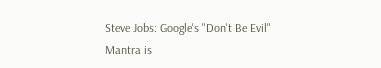Steve Jobs: Google's "Don't Be Evil" Mantra is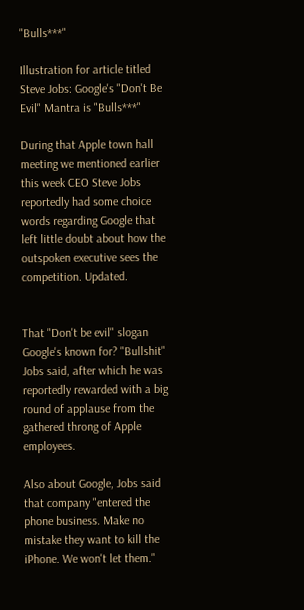"Bulls***"

Illustration for article titled Steve Jobs: Google's "Don't Be Evil" Mantra is "Bulls***"

During that Apple town hall meeting we mentioned earlier this week CEO Steve Jobs reportedly had some choice words regarding Google that left little doubt about how the outspoken executive sees the competition. Updated.


That "Don't be evil" slogan Google's known for? "Bullshit" Jobs said, after which he was reportedly rewarded with a big round of applause from the gathered throng of Apple employees.

Also about Google, Jobs said that company "entered the phone business. Make no mistake they want to kill the iPhone. We won't let them."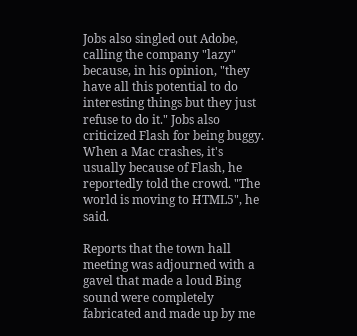Jobs also singled out Adobe, calling the company "lazy" because, in his opinion, "they have all this potential to do interesting things but they just refuse to do it." Jobs also criticized Flash for being buggy. When a Mac crashes, it's usually because of Flash, he reportedly told the crowd. "The world is moving to HTML5", he said.

Reports that the town hall meeting was adjourned with a gavel that made a loud Bing sound were completely fabricated and made up by me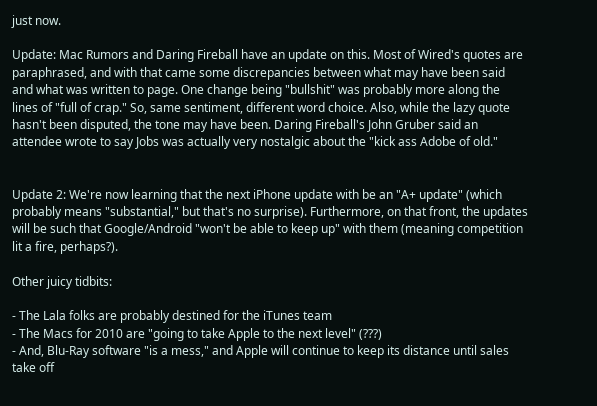just now.

Update: Mac Rumors and Daring Fireball have an update on this. Most of Wired's quotes are paraphrased, and with that came some discrepancies between what may have been said and what was written to page. One change being "bullshit" was probably more along the lines of "full of crap." So, same sentiment, different word choice. Also, while the lazy quote hasn't been disputed, the tone may have been. Daring Fireball's John Gruber said an attendee wrote to say Jobs was actually very nostalgic about the "kick ass Adobe of old."


Update 2: We're now learning that the next iPhone update with be an "A+ update" (which probably means "substantial," but that's no surprise). Furthermore, on that front, the updates will be such that Google/Android "won't be able to keep up" with them (meaning competition lit a fire, perhaps?).

Other juicy tidbits:

- The Lala folks are probably destined for the iTunes team
- The Macs for 2010 are "going to take Apple to the next level" (???)
- And, Blu-Ray software "is a mess," and Apple will continue to keep its distance until sales take off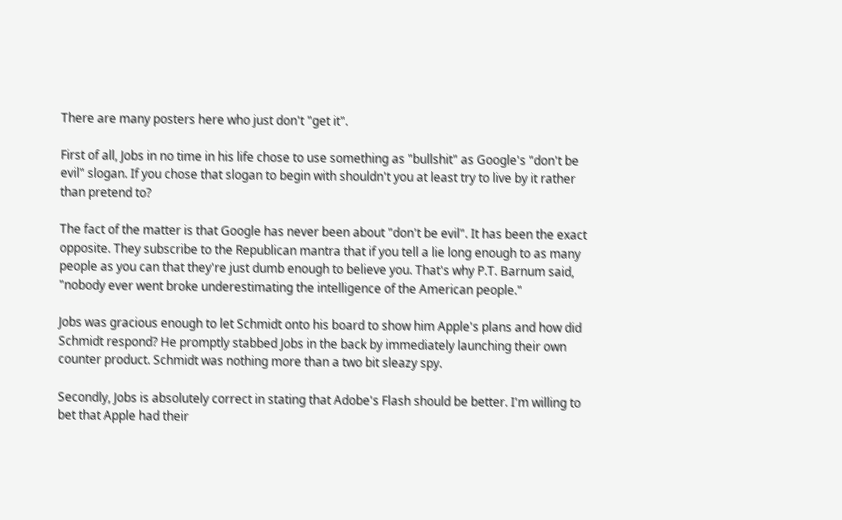There are many posters here who just don't "get it".

First of all, Jobs in no time in his life chose to use something as "bullshit" as Google's "don't be evil" slogan. If you chose that slogan to begin with shouldn't you at least try to live by it rather than pretend to?

The fact of the matter is that Google has never been about "don't be evil". It has been the exact opposite. They subscribe to the Republican mantra that if you tell a lie long enough to as many people as you can that they're just dumb enough to believe you. That's why P.T. Barnum said, "nobody ever went broke underestimating the intelligence of the American people."

Jobs was gracious enough to let Schmidt onto his board to show him Apple's plans and how did Schmidt respond? He promptly stabbed Jobs in the back by immediately launching their own counter product. Schmidt was nothing more than a two bit sleazy spy.

Secondly, Jobs is absolutely correct in stating that Adobe's Flash should be better. I'm willing to bet that Apple had their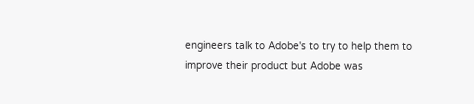engineers talk to Adobe's to try to help them to improve their product but Adobe was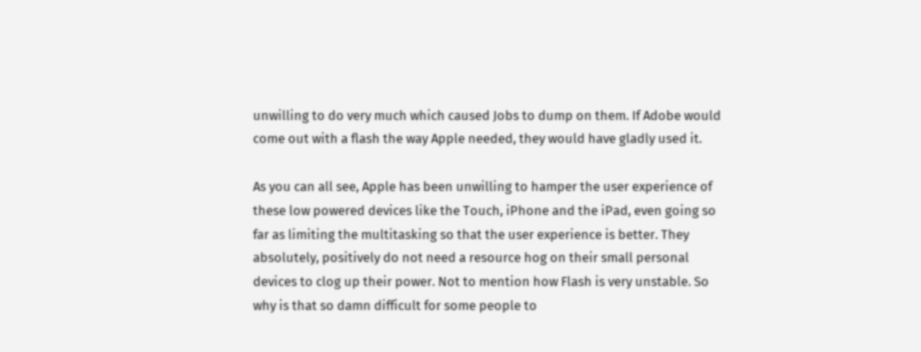unwilling to do very much which caused Jobs to dump on them. If Adobe would come out with a flash the way Apple needed, they would have gladly used it.

As you can all see, Apple has been unwilling to hamper the user experience of these low powered devices like the Touch, iPhone and the iPad, even going so far as limiting the multitasking so that the user experience is better. They absolutely, positively do not need a resource hog on their small personal devices to clog up their power. Not to mention how Flash is very unstable. So why is that so damn difficult for some people to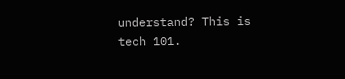understand? This is tech 101.